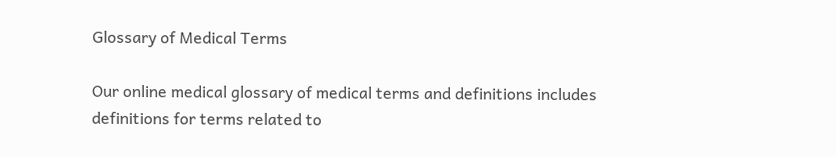Glossary of Medical Terms

Our online medical glossary of medical terms and definitions includes definitions for terms related to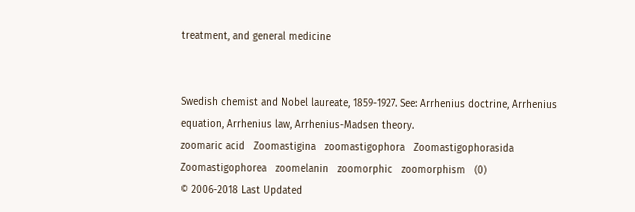treatment, and general medicine


Swedish chemist and Nobel laureate, 1859-1927. See: Arrhenius doctrine, Arrhenius equation, Arrhenius law, Arrhenius-Madsen theory.
zoomaric acid   Zoomastigina   zoomastigophora   Zoomastigophorasida   Zoomastigophorea   zoomelanin   zoomorphic   zoomorphism   (0)
© 2006-2018 Last Updated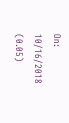On: 10/16/2018 (0.05)